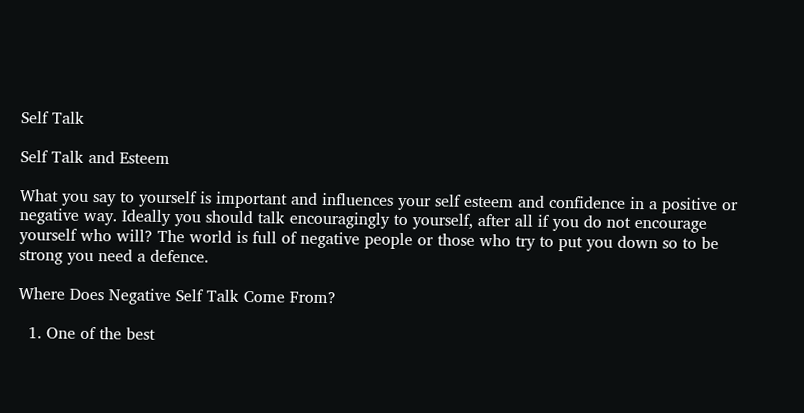Self Talk

Self Talk and Esteem

What you say to yourself is important and influences your self esteem and confidence in a positive or negative way. Ideally you should talk encouragingly to yourself, after all if you do not encourage yourself who will? The world is full of negative people or those who try to put you down so to be strong you need a defence.

Where Does Negative Self Talk Come From?

  1. One of the best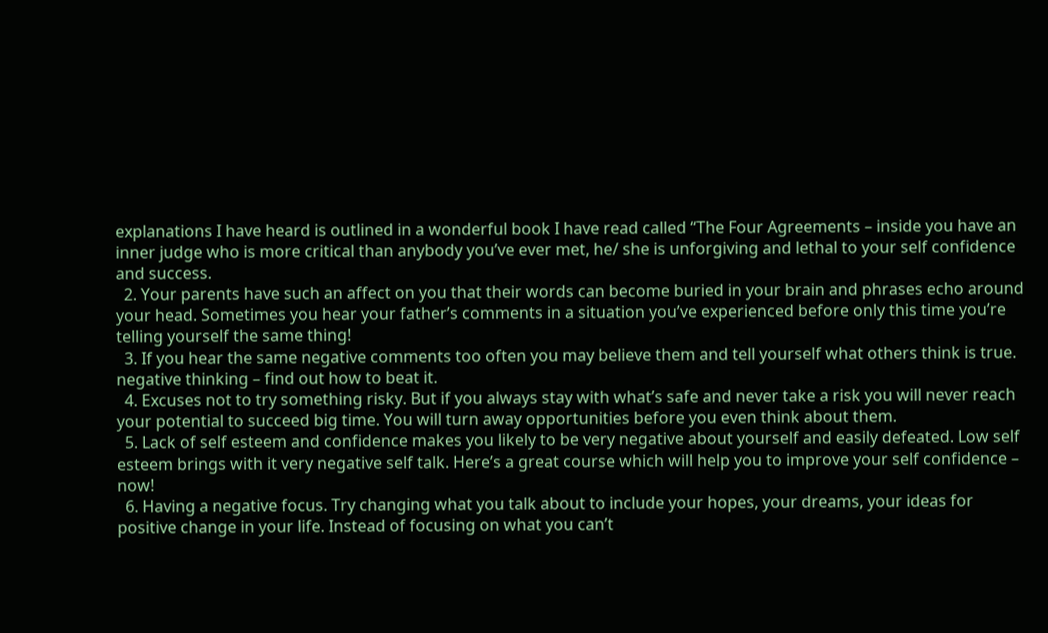explanations I have heard is outlined in a wonderful book I have read called “The Four Agreements – inside you have an inner judge who is more critical than anybody you’ve ever met, he/ she is unforgiving and lethal to your self confidence and success.
  2. Your parents have such an affect on you that their words can become buried in your brain and phrases echo around your head. Sometimes you hear your father’s comments in a situation you’ve experienced before only this time you’re telling yourself the same thing!
  3. If you hear the same negative comments too often you may believe them and tell yourself what others think is true. negative thinking – find out how to beat it.
  4. Excuses not to try something risky. But if you always stay with what’s safe and never take a risk you will never reach your potential to succeed big time. You will turn away opportunities before you even think about them.
  5. Lack of self esteem and confidence makes you likely to be very negative about yourself and easily defeated. Low self esteem brings with it very negative self talk. Here’s a great course which will help you to improve your self confidence – now!
  6. Having a negative focus. Try changing what you talk about to include your hopes, your dreams, your ideas for positive change in your life. Instead of focusing on what you can’t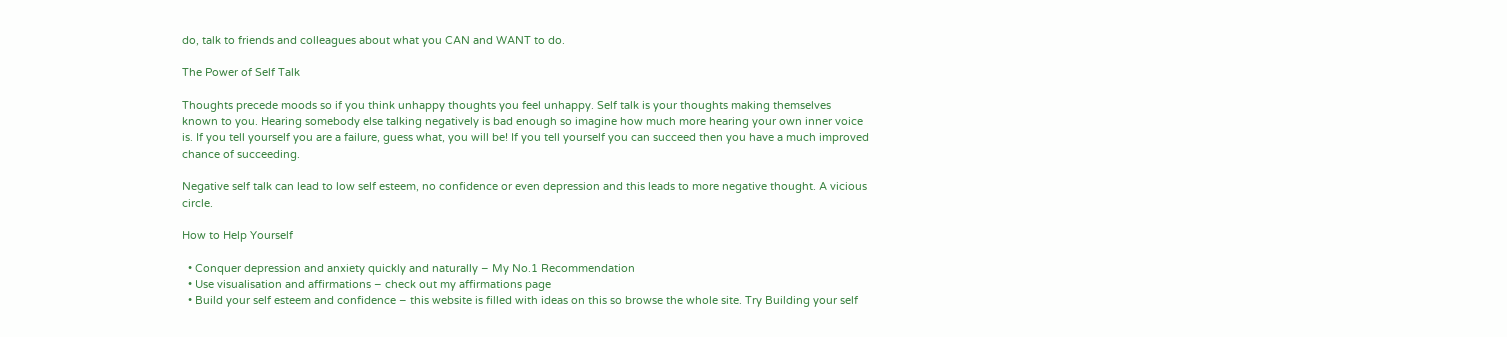do, talk to friends and colleagues about what you CAN and WANT to do.

The Power of Self Talk

Thoughts precede moods so if you think unhappy thoughts you feel unhappy. Self talk is your thoughts making themselves known to you. Hearing somebody else talking negatively is bad enough so imagine how much more hearing your own inner voice is. If you tell yourself you are a failure, guess what, you will be! If you tell yourself you can succeed then you have a much improved chance of succeeding.

Negative self talk can lead to low self esteem, no confidence or even depression and this leads to more negative thought. A vicious circle.

How to Help Yourself

  • Conquer depression and anxiety quickly and naturally – My No.1 Recommendation
  • Use visualisation and affirmations – check out my affirmations page
  • Build your self esteem and confidence – this website is filled with ideas on this so browse the whole site. Try Building your self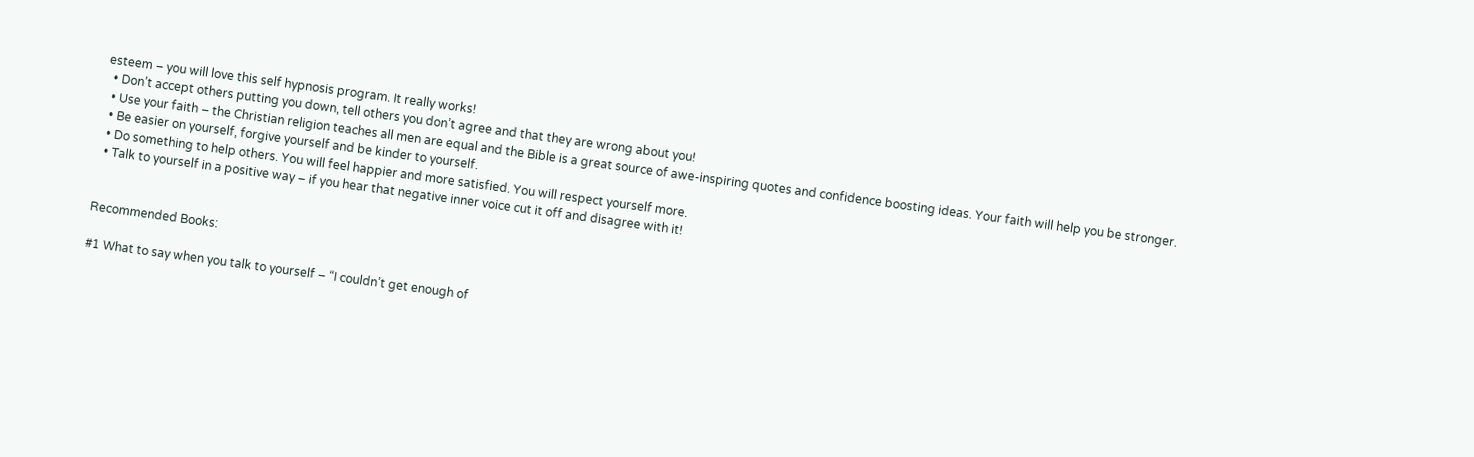esteem – you will love this self hypnosis program. It really works!
  • Don’t accept others putting you down, tell others you don’t agree and that they are wrong about you!
  • Use your faith – the Christian religion teaches all men are equal and the Bible is a great source of awe-inspiring quotes and confidence boosting ideas. Your faith will help you be stronger.
  • Be easier on yourself, forgive yourself and be kinder to yourself.
  • Do something to help others. You will feel happier and more satisfied. You will respect yourself more.
  • Talk to yourself in a positive way – if you hear that negative inner voice cut it off and disagree with it!


Recommended Books:

#1 What to say when you talk to yourself – “I couldn’t get enough of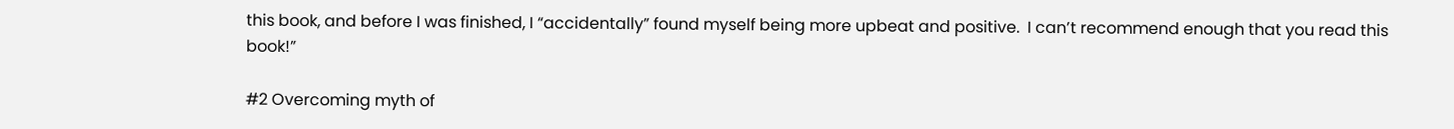this book, and before I was finished, I “accidentally” found myself being more upbeat and positive.  I can’t recommend enough that you read this book!”

#2 Overcoming myth of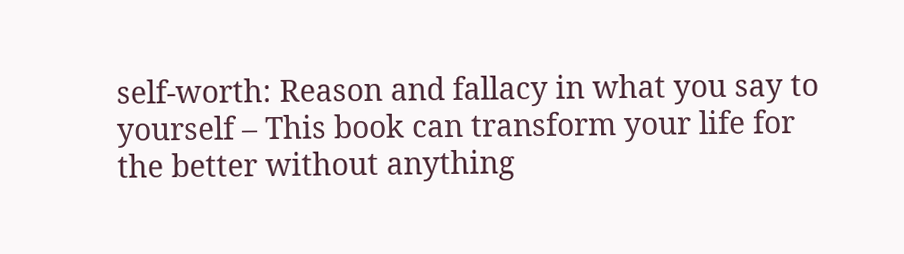self-worth: Reason and fallacy in what you say to yourself – This book can transform your life for the better without anything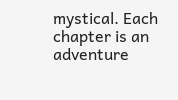mystical. Each chapter is an adventure